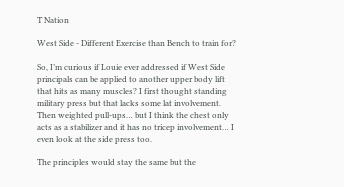T Nation

West Side - Different Exercise than Bench to train for?

So, I’m curious if Louie ever addressed if West Side principals can be applied to another upper body lift that hits as many muscles? I first thought standing military press but that lacks some lat involvement. Then weighted pull-ups… but I think the chest only acts as a stabilizer and it has no tricep involvement… I even look at the side press too.

The principles would stay the same but the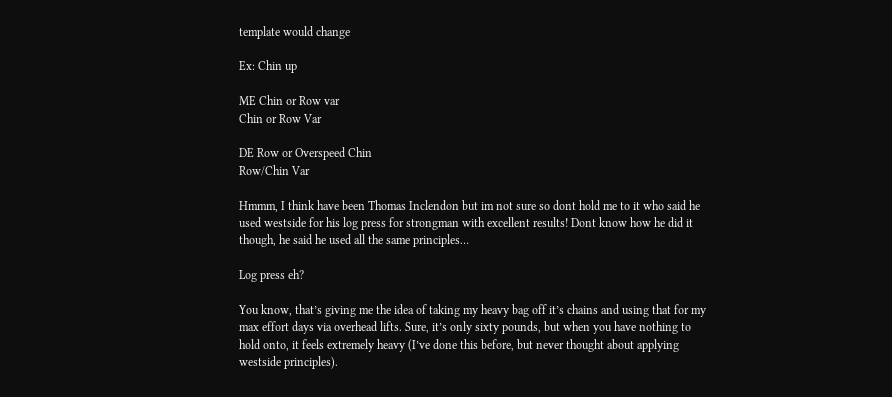template would change

Ex: Chin up

ME Chin or Row var
Chin or Row Var

DE Row or Overspeed Chin
Row/Chin Var

Hmmm, I think have been Thomas Inclendon but im not sure so dont hold me to it who said he used westside for his log press for strongman with excellent results! Dont know how he did it though, he said he used all the same principles…

Log press eh?

You know, that’s giving me the idea of taking my heavy bag off it’s chains and using that for my max effort days via overhead lifts. Sure, it’s only sixty pounds, but when you have nothing to hold onto, it feels extremely heavy (I’ve done this before, but never thought about applying westside principles).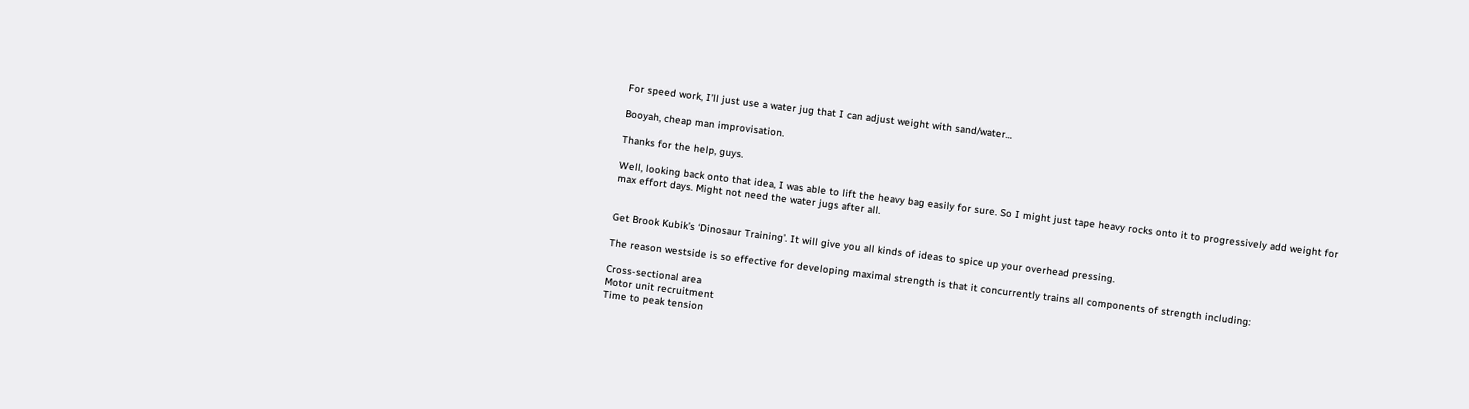For speed work, I’ll just use a water jug that I can adjust weight with sand/water…

Booyah, cheap man improvisation.

Thanks for the help, guys.

Well, looking back onto that idea, I was able to lift the heavy bag easily for sure. So I might just tape heavy rocks onto it to progressively add weight for max effort days. Might not need the water jugs after all.


Get Brook Kubik’s ‘Dinosaur Training’. It will give you all kinds of ideas to spice up your overhead pressing.

The reason westside is so effective for developing maximal strength is that it concurrently trains all components of strength including:

Cross-sectional area
Motor unit recruitment
Time to peak tension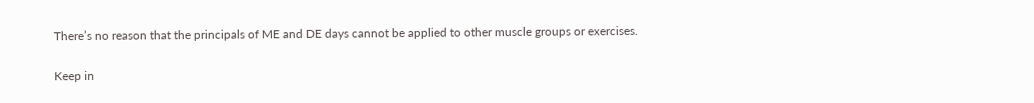There’s no reason that the principals of ME and DE days cannot be applied to other muscle groups or exercises.

Keep in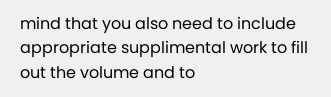mind that you also need to include appropriate supplimental work to fill out the volume and to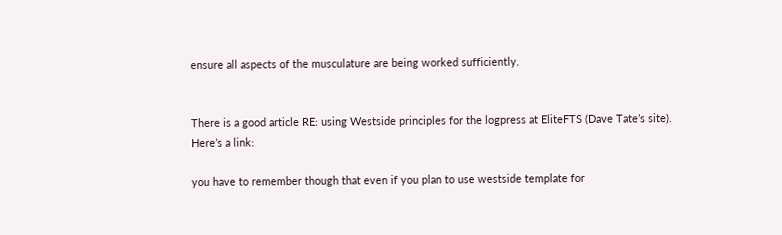ensure all aspects of the musculature are being worked sufficiently.


There is a good article RE: using Westside principles for the logpress at EliteFTS (Dave Tate’s site). Here’s a link:

you have to remember though that even if you plan to use westside template for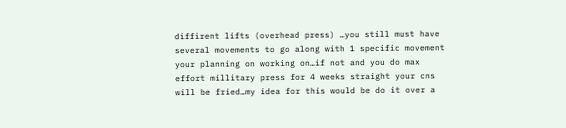diffirent lifts (overhead press) …you still must have several movements to go along with 1 specific movement your planning on working on…if not and you do max effort millitary press for 4 weeks straight your cns will be fried…my idea for this would be do it over a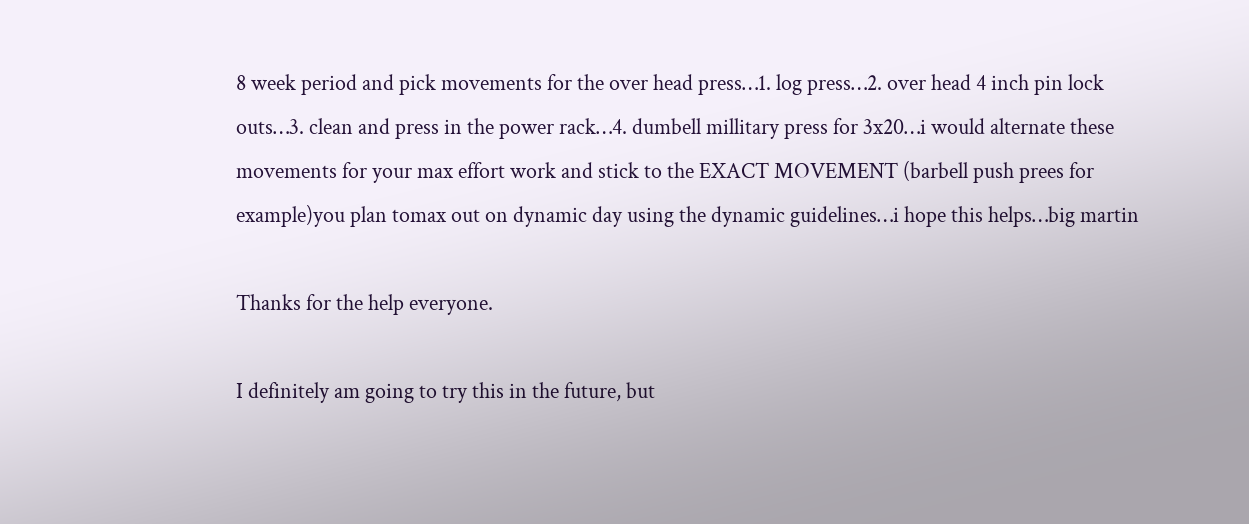8 week period and pick movements for the over head press…1. log press…2. over head 4 inch pin lock outs…3. clean and press in the power rack…4. dumbell millitary press for 3x20…i would alternate these movements for your max effort work and stick to the EXACT MOVEMENT (barbell push prees for example)you plan tomax out on dynamic day using the dynamic guidelines…i hope this helps…big martin

Thanks for the help everyone.

I definitely am going to try this in the future, but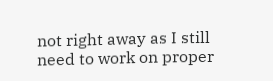not right away as I still need to work on proper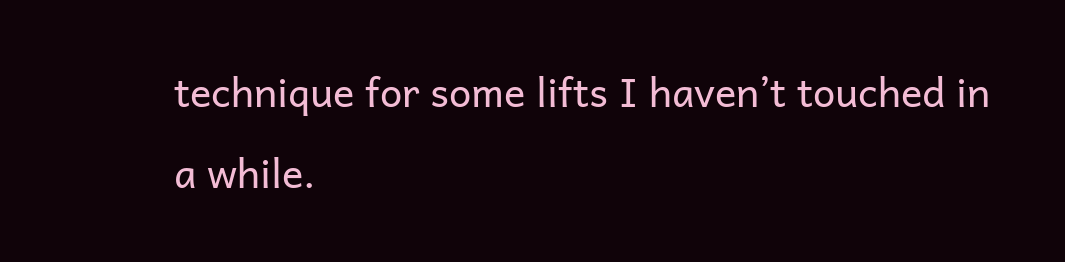technique for some lifts I haven’t touched in a while.